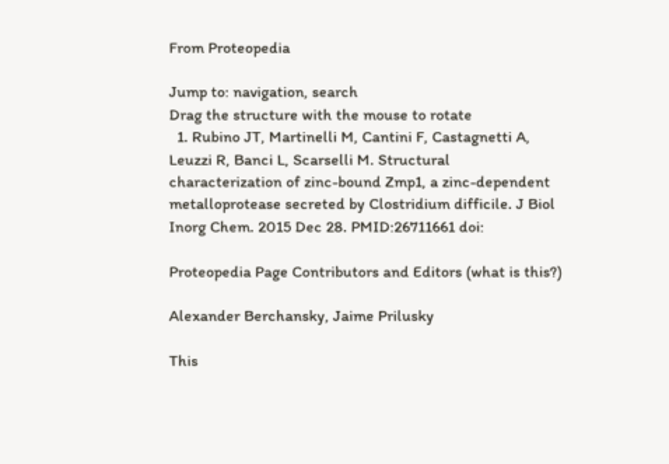From Proteopedia

Jump to: navigation, search
Drag the structure with the mouse to rotate
  1. Rubino JT, Martinelli M, Cantini F, Castagnetti A, Leuzzi R, Banci L, Scarselli M. Structural characterization of zinc-bound Zmp1, a zinc-dependent metalloprotease secreted by Clostridium difficile. J Biol Inorg Chem. 2015 Dec 28. PMID:26711661 doi:

Proteopedia Page Contributors and Editors (what is this?)

Alexander Berchansky, Jaime Prilusky

This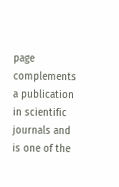page complements a publication in scientific journals and is one of the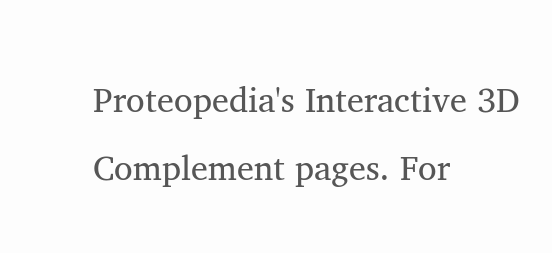Proteopedia's Interactive 3D Complement pages. For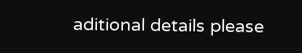aditional details please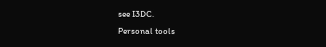see I3DC.
Personal tools